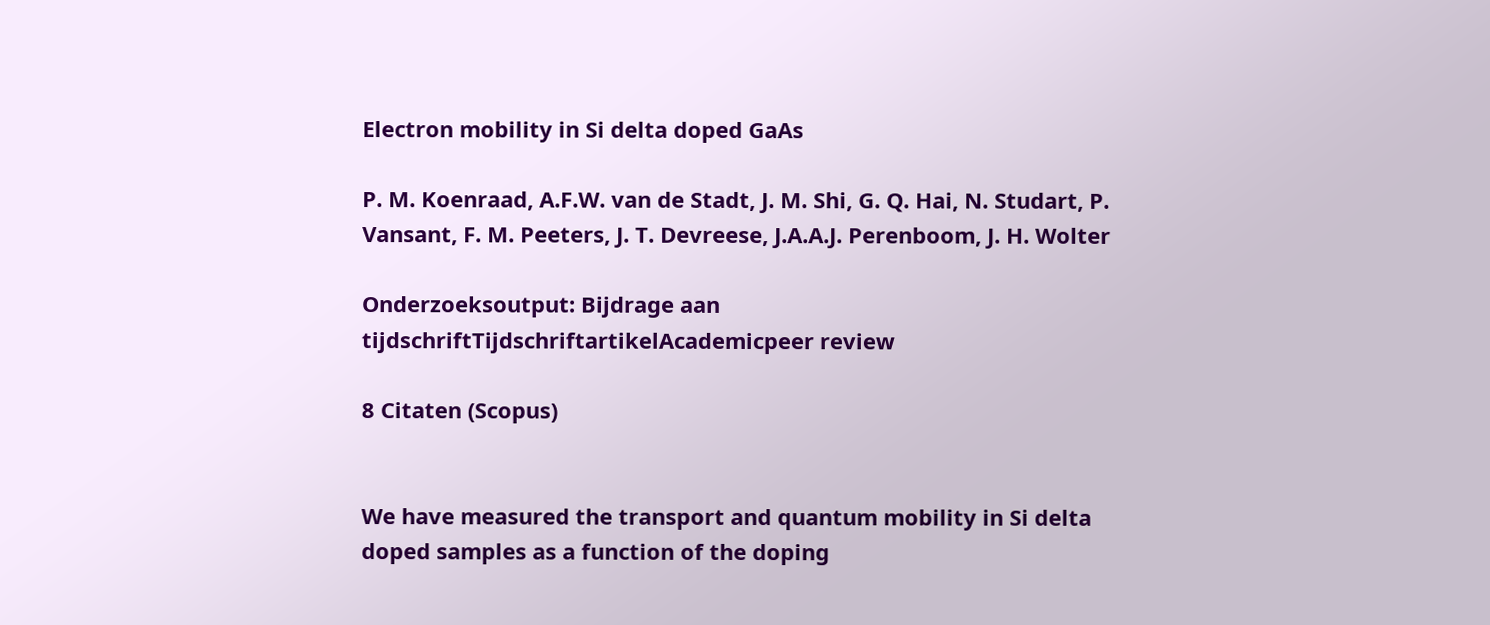Electron mobility in Si delta doped GaAs

P. M. Koenraad, A.F.W. van de Stadt, J. M. Shi, G. Q. Hai, N. Studart, P. Vansant, F. M. Peeters, J. T. Devreese, J.A.A.J. Perenboom, J. H. Wolter

Onderzoeksoutput: Bijdrage aan tijdschriftTijdschriftartikelAcademicpeer review

8 Citaten (Scopus)


We have measured the transport and quantum mobility in Si delta doped samples as a function of the doping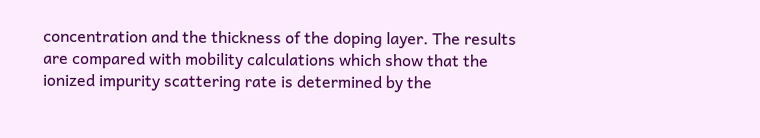concentration and the thickness of the doping layer. The results are compared with mobility calculations which show that the ionized impurity scattering rate is determined by the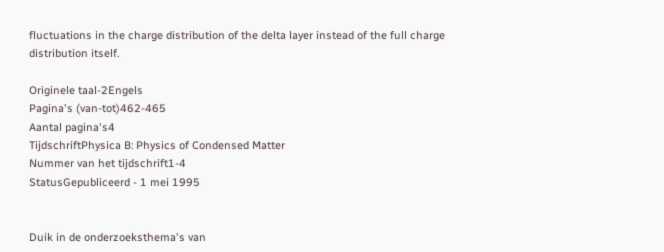fluctuations in the charge distribution of the delta layer instead of the full charge distribution itself.

Originele taal-2Engels
Pagina's (van-tot)462-465
Aantal pagina's4
TijdschriftPhysica B: Physics of Condensed Matter
Nummer van het tijdschrift1-4
StatusGepubliceerd - 1 mei 1995


Duik in de onderzoeksthema's van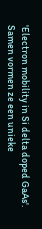'Electron mobility in Si delta doped GaAs'. Samen vormen ze een unieke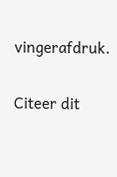vingerafdruk.

Citeer dit